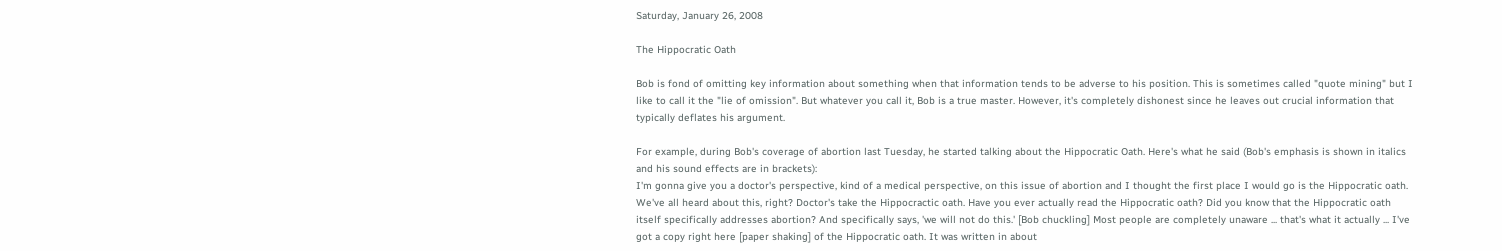Saturday, January 26, 2008

The Hippocratic Oath

Bob is fond of omitting key information about something when that information tends to be adverse to his position. This is sometimes called "quote mining" but I like to call it the "lie of omission". But whatever you call it, Bob is a true master. However, it's completely dishonest since he leaves out crucial information that typically deflates his argument.

For example, during Bob's coverage of abortion last Tuesday, he started talking about the Hippocratic Oath. Here's what he said (Bob's emphasis is shown in italics and his sound effects are in brackets):
I'm gonna give you a doctor's perspective, kind of a medical perspective, on this issue of abortion and I thought the first place I would go is the Hippocratic oath. We've all heard about this, right? Doctor's take the Hippocractic oath. Have you ever actually read the Hippocratic oath? Did you know that the Hippocratic oath itself specifically addresses abortion? And specifically says, 'we will not do this.' [Bob chuckling] Most people are completely unaware ... that's what it actually ... I've got a copy right here [paper shaking] of the Hippocratic oath. It was written in about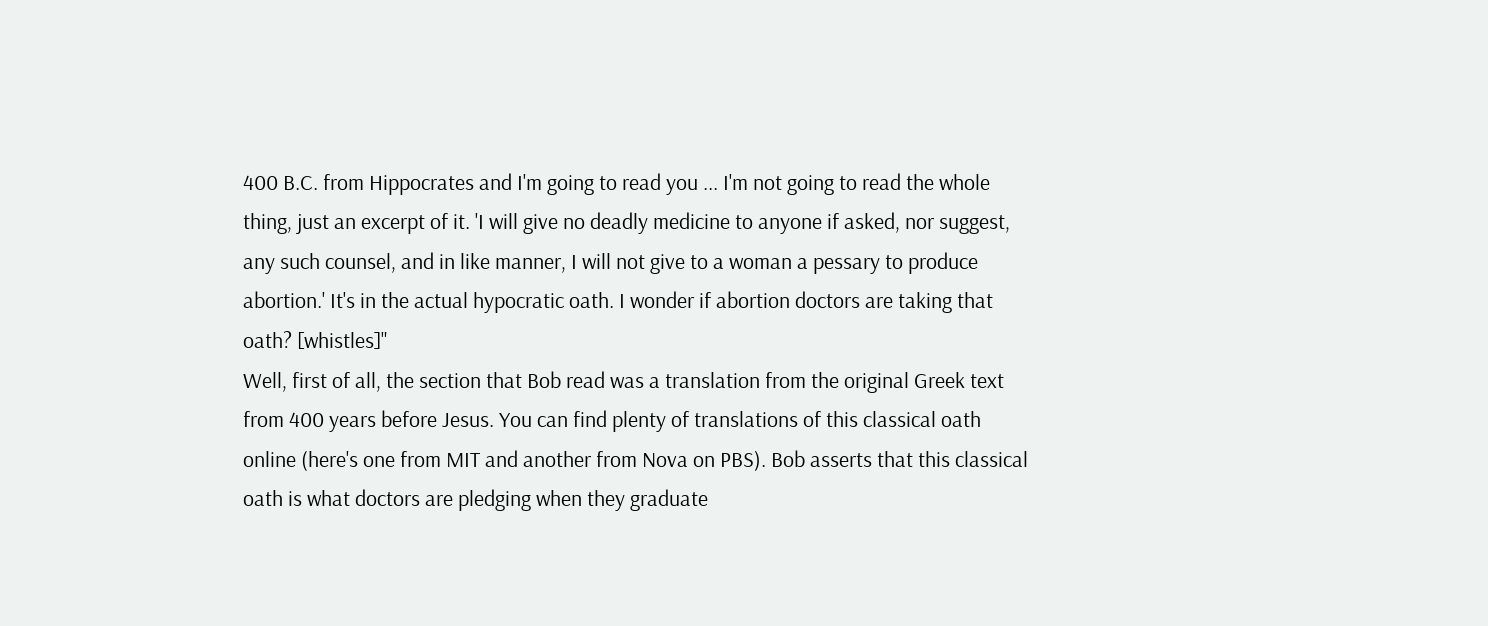400 B.C. from Hippocrates and I'm going to read you ... I'm not going to read the whole thing, just an excerpt of it. 'I will give no deadly medicine to anyone if asked, nor suggest, any such counsel, and in like manner, I will not give to a woman a pessary to produce abortion.' It's in the actual hypocratic oath. I wonder if abortion doctors are taking that oath? [whistles]"
Well, first of all, the section that Bob read was a translation from the original Greek text from 400 years before Jesus. You can find plenty of translations of this classical oath online (here's one from MIT and another from Nova on PBS). Bob asserts that this classical oath is what doctors are pledging when they graduate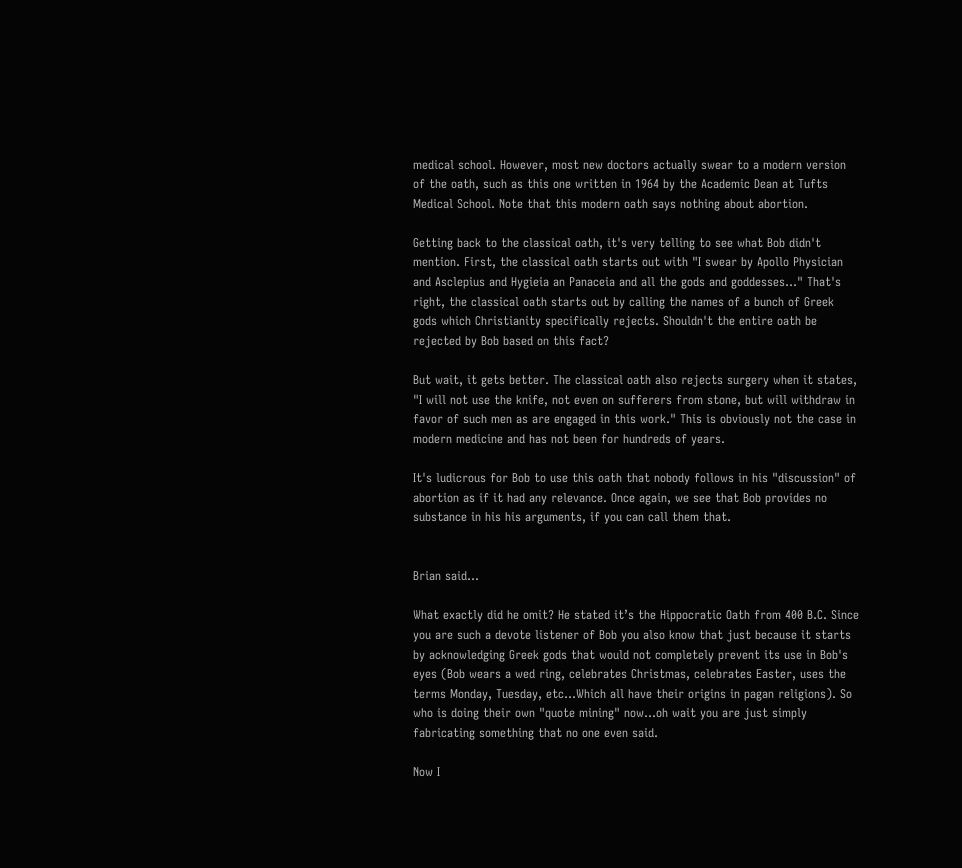medical school. However, most new doctors actually swear to a modern version of the oath, such as this one written in 1964 by the Academic Dean at Tufts Medical School. Note that this modern oath says nothing about abortion.

Getting back to the classical oath, it's very telling to see what Bob didn't mention. First, the classical oath starts out with "I swear by Apollo Physician and Asclepius and Hygieia an Panaceia and all the gods and goddesses..." That's right, the classical oath starts out by calling the names of a bunch of Greek gods which Christianity specifically rejects. Shouldn't the entire oath be rejected by Bob based on this fact?

But wait, it gets better. The classical oath also rejects surgery when it states, "I will not use the knife, not even on sufferers from stone, but will withdraw in favor of such men as are engaged in this work." This is obviously not the case in modern medicine and has not been for hundreds of years.

It's ludicrous for Bob to use this oath that nobody follows in his "discussion" of abortion as if it had any relevance. Once again, we see that Bob provides no substance in his his arguments, if you can call them that.


Brian said...

What exactly did he omit? He stated it’s the Hippocratic Oath from 400 B.C. Since you are such a devote listener of Bob you also know that just because it starts by acknowledging Greek gods that would not completely prevent its use in Bob's eyes (Bob wears a wed ring, celebrates Christmas, celebrates Easter, uses the terms Monday, Tuesday, etc...Which all have their origins in pagan religions). So who is doing their own "quote mining" now...oh wait you are just simply fabricating something that no one even said.

Now I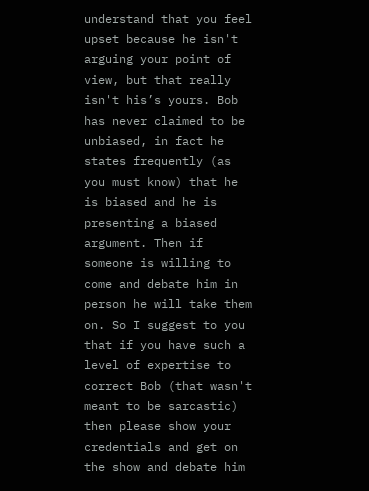understand that you feel upset because he isn't arguing your point of view, but that really isn't his’s yours. Bob has never claimed to be unbiased, in fact he states frequently (as you must know) that he is biased and he is presenting a biased argument. Then if someone is willing to come and debate him in person he will take them on. So I suggest to you that if you have such a level of expertise to correct Bob (that wasn't meant to be sarcastic) then please show your credentials and get on the show and debate him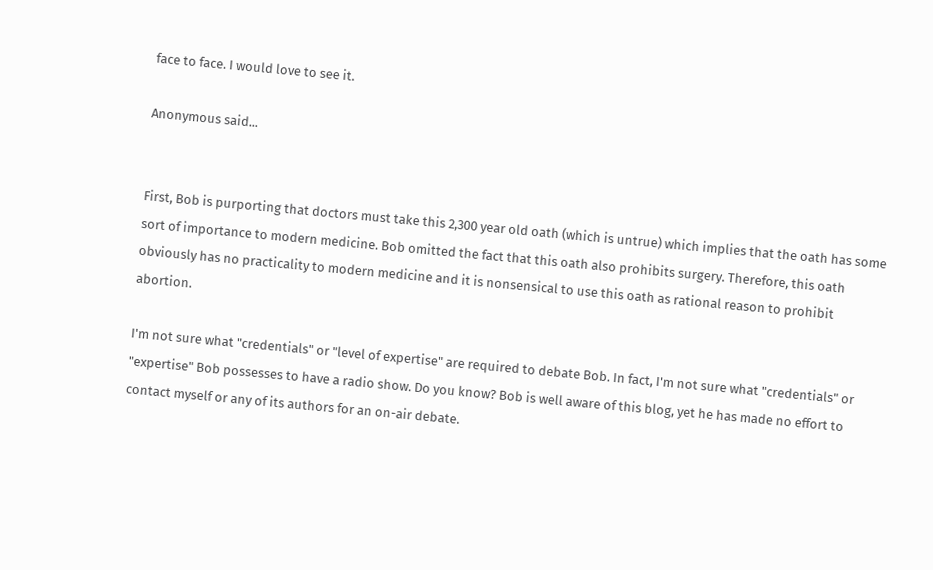face to face. I would love to see it.

Anonymous said...


First, Bob is purporting that doctors must take this 2,300 year old oath (which is untrue) which implies that the oath has some sort of importance to modern medicine. Bob omitted the fact that this oath also prohibits surgery. Therefore, this oath obviously has no practicality to modern medicine and it is nonsensical to use this oath as rational reason to prohibit abortion.

I'm not sure what "credentials" or "level of expertise" are required to debate Bob. In fact, I'm not sure what "credentials" or "expertise" Bob possesses to have a radio show. Do you know? Bob is well aware of this blog, yet he has made no effort to contact myself or any of its authors for an on-air debate.